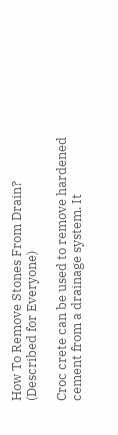How To Remove Stones From Drain? (Described for Everyone)

Croc crete can be used to remove hardened cement from a drainage system. It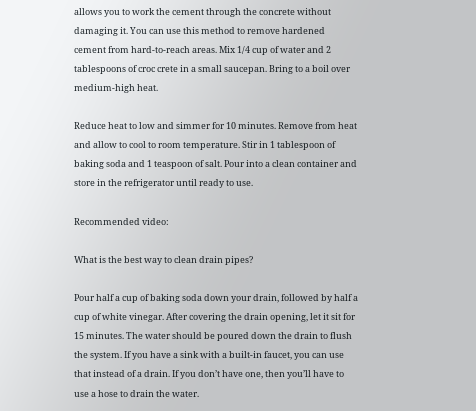allows you to work the cement through the concrete without damaging it. You can use this method to remove hardened cement from hard-to-reach areas. Mix 1/4 cup of water and 2 tablespoons of croc crete in a small saucepan. Bring to a boil over medium-high heat.

Reduce heat to low and simmer for 10 minutes. Remove from heat and allow to cool to room temperature. Stir in 1 tablespoon of baking soda and 1 teaspoon of salt. Pour into a clean container and store in the refrigerator until ready to use.

Recommended video:

What is the best way to clean drain pipes?

Pour half a cup of baking soda down your drain, followed by half a cup of white vinegar. After covering the drain opening, let it sit for 15 minutes. The water should be poured down the drain to flush the system. If you have a sink with a built-in faucet, you can use that instead of a drain. If you don’t have one, then you’ll have to use a hose to drain the water.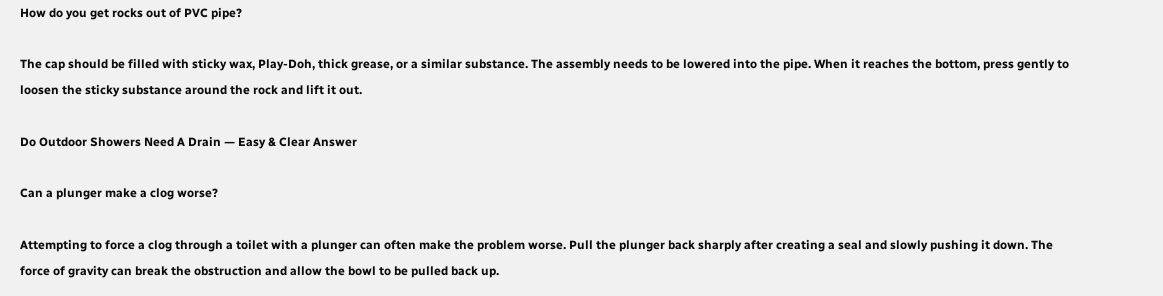How do you get rocks out of PVC pipe?

The cap should be filled with sticky wax, Play-Doh, thick grease, or a similar substance. The assembly needs to be lowered into the pipe. When it reaches the bottom, press gently to loosen the sticky substance around the rock and lift it out.

Do Outdoor Showers Need A Drain — Easy & Clear Answer

Can a plunger make a clog worse?

Attempting to force a clog through a toilet with a plunger can often make the problem worse. Pull the plunger back sharply after creating a seal and slowly pushing it down. The force of gravity can break the obstruction and allow the bowl to be pulled back up.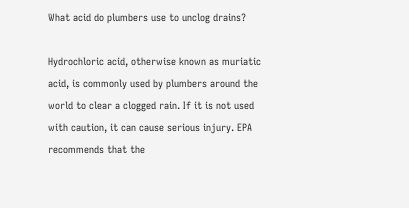What acid do plumbers use to unclog drains?

Hydrochloric acid, otherwise known as muriatic acid, is commonly used by plumbers around the world to clear a clogged rain. If it is not used with caution, it can cause serious injury. EPA recommends that the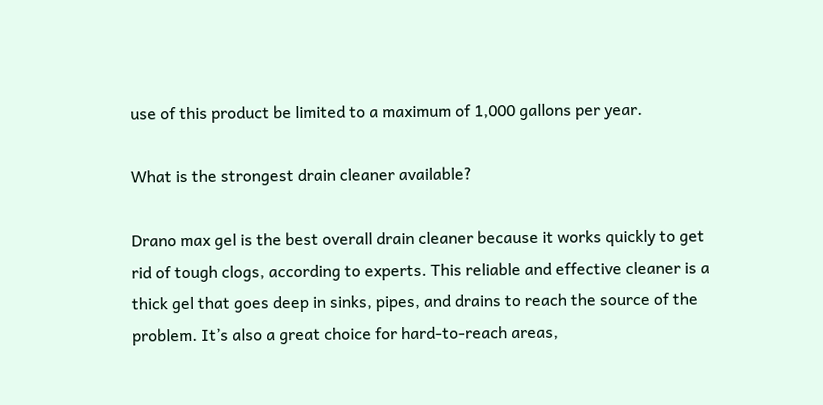use of this product be limited to a maximum of 1,000 gallons per year.

What is the strongest drain cleaner available?

Drano max gel is the best overall drain cleaner because it works quickly to get rid of tough clogs, according to experts. This reliable and effective cleaner is a thick gel that goes deep in sinks, pipes, and drains to reach the source of the problem. It’s also a great choice for hard-to-reach areas,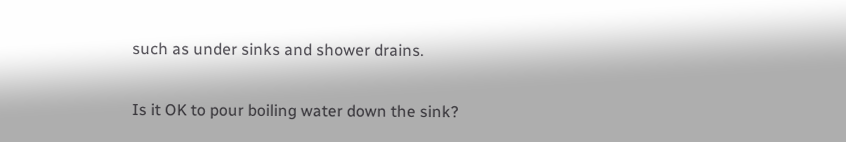such as under sinks and shower drains.

Is it OK to pour boiling water down the sink?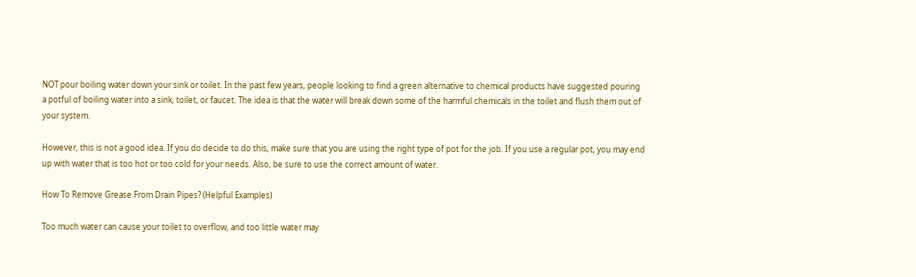NOT pour boiling water down your sink or toilet. In the past few years, people looking to find a green alternative to chemical products have suggested pouring a potful of boiling water into a sink, toilet, or faucet. The idea is that the water will break down some of the harmful chemicals in the toilet and flush them out of your system.

However, this is not a good idea. If you do decide to do this, make sure that you are using the right type of pot for the job. If you use a regular pot, you may end up with water that is too hot or too cold for your needs. Also, be sure to use the correct amount of water.

How To Remove Grease From Drain Pipes? (Helpful Examples)

Too much water can cause your toilet to overflow, and too little water may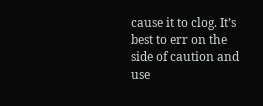cause it to clog. It’s best to err on the side of caution and use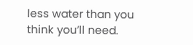less water than you think you’ll need.